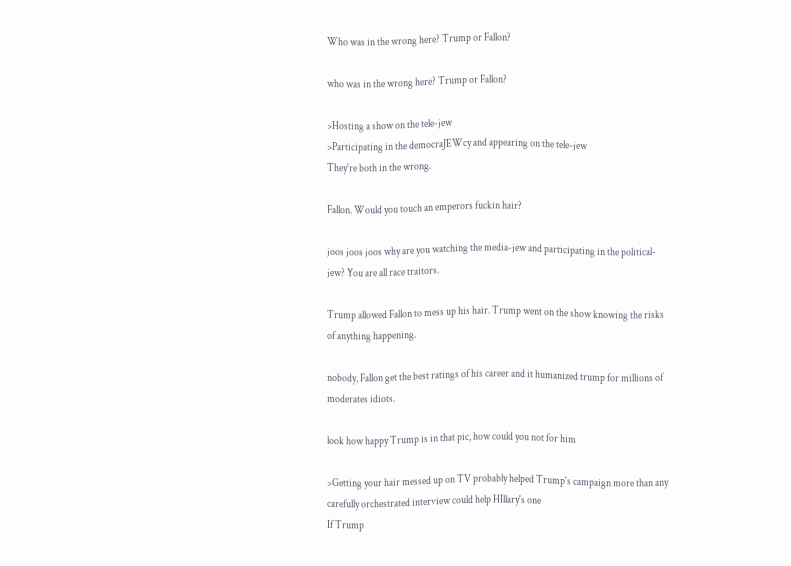Who was in the wrong here? Trump or Fallon?

who was in the wrong here? Trump or Fallon?

>Hosting a show on the tele-jew
>Participating in the democraJEWcy and appearing on the tele-jew
They're both in the wrong.

Fallon. Would you touch an emperors fuckin hair?

joos joos joos why are you watching the media-jew and participating in the political-jew? You are all race traitors.

Trump allowed Fallon to mess up his hair. Trump went on the show knowing the risks of anything happening.

nobody, Fallon get the best ratings of his career and it humanized trump for millions of moderates idiots.

look how happy Trump is in that pic, how could you not for him

>Getting your hair messed up on TV probably helped Trump's campaign more than any carefully orchestrated interview could help HIllary's one
If Trump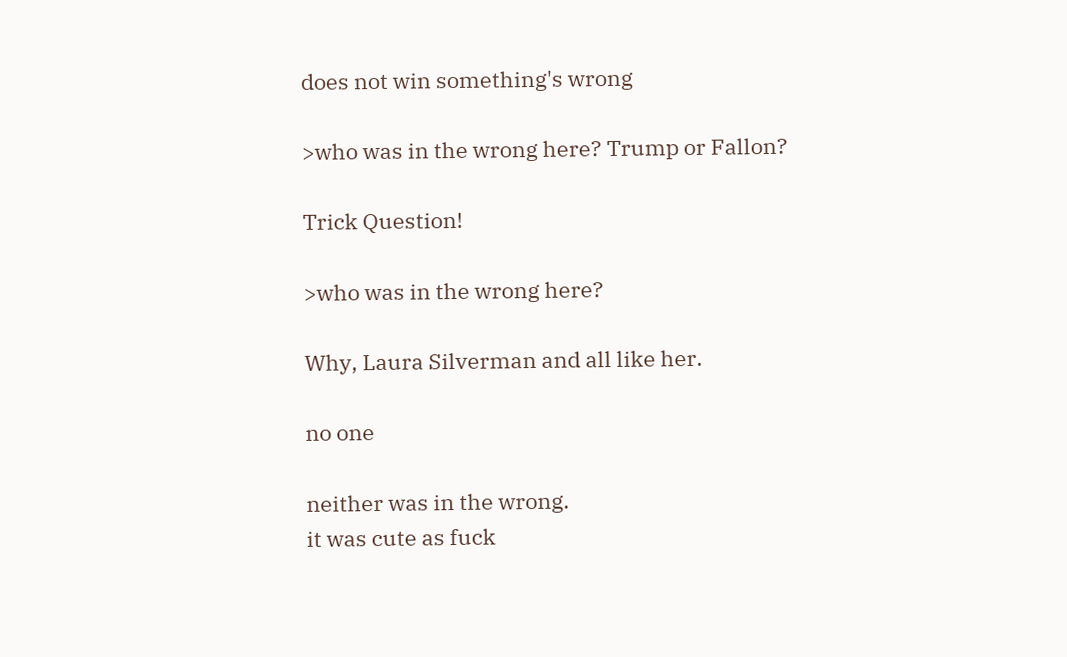does not win something's wrong

>who was in the wrong here? Trump or Fallon?

Trick Question!

>who was in the wrong here?

Why, Laura Silverman and all like her.

no one

neither was in the wrong.
it was cute as fuck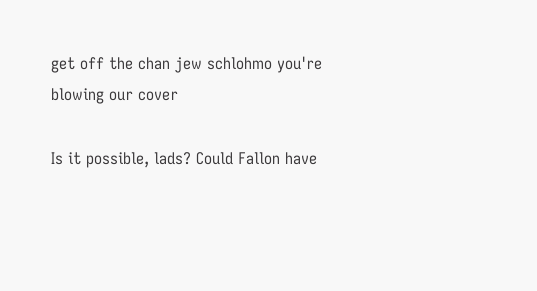get off the chan jew schlohmo you're blowing our cover

Is it possible, lads? Could Fallon have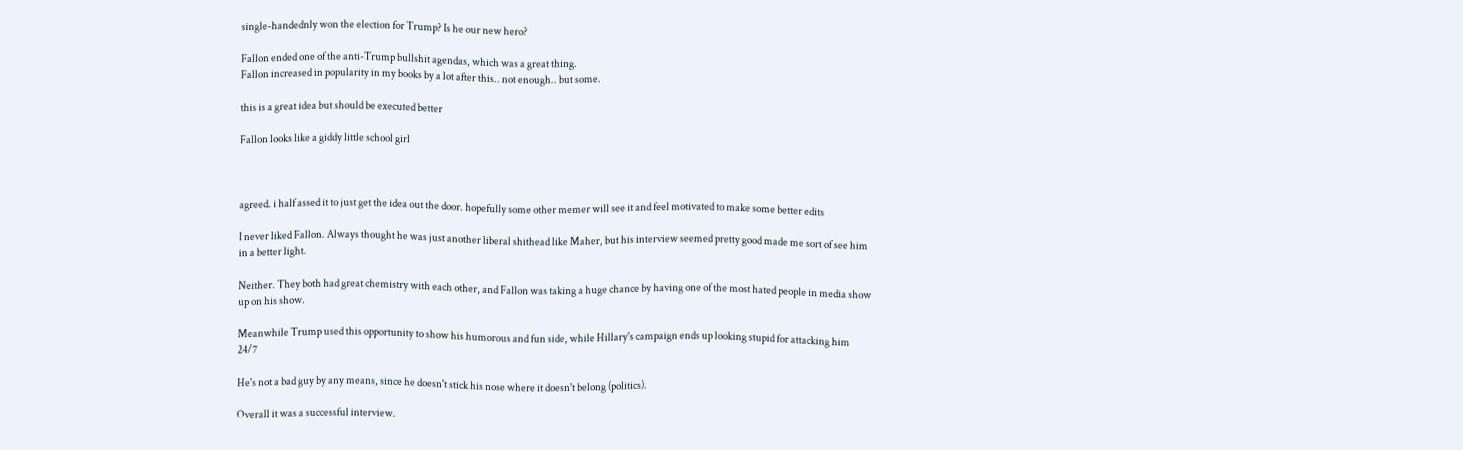single-handednly won the election for Trump? Is he our new hero?

Fallon ended one of the anti-Trump bullshit agendas, which was a great thing.
Fallon increased in popularity in my books by a lot after this.. not enough.. but some.

this is a great idea but should be executed better

Fallon looks like a giddy little school girl



agreed. i half assed it to just get the idea out the door. hopefully some other memer will see it and feel motivated to make some better edits

I never liked Fallon. Always thought he was just another liberal shithead like Maher, but his interview seemed pretty good made me sort of see him in a better light.

Neither. They both had great chemistry with each other, and Fallon was taking a huge chance by having one of the most hated people in media show up on his show.

Meanwhile Trump used this opportunity to show his humorous and fun side, while Hillary's campaign ends up looking stupid for attacking him 24/7

He's not a bad guy by any means, since he doesn't stick his nose where it doesn't belong (politics).

Overall it was a successful interview.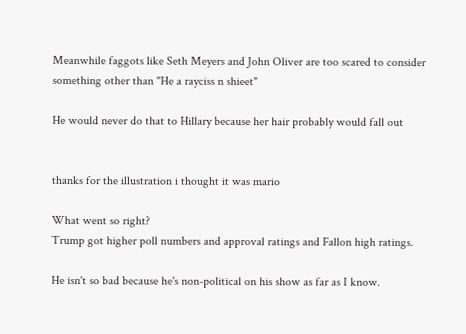Meanwhile faggots like Seth Meyers and John Oliver are too scared to consider something other than "He a rayciss n shieet"

He would never do that to Hillary because her hair probably would fall out


thanks for the illustration i thought it was mario

What went so right?
Trump got higher poll numbers and approval ratings and Fallon high ratings.

He isn't so bad because he's non-political on his show as far as I know.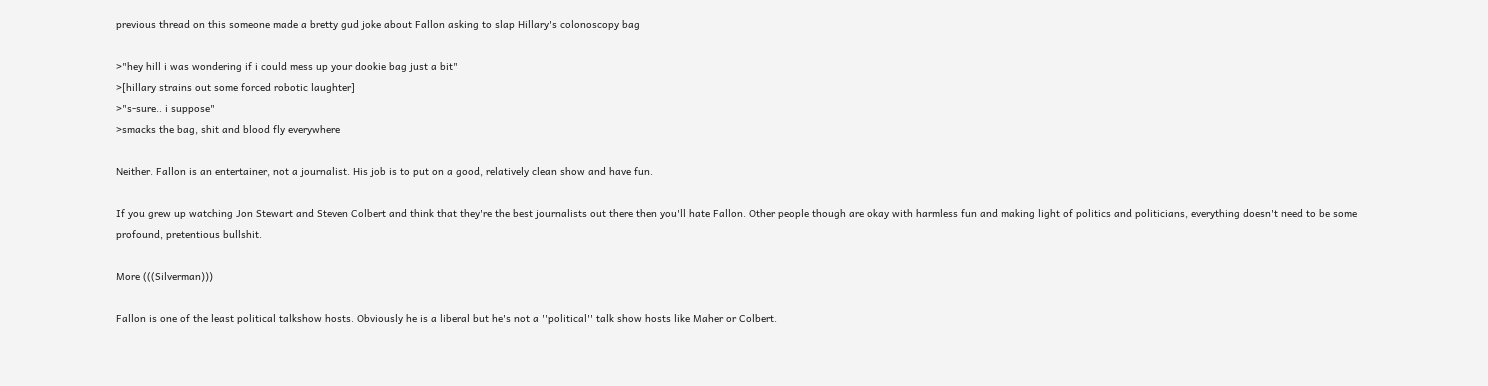previous thread on this someone made a bretty gud joke about Fallon asking to slap Hillary's colonoscopy bag

>"hey hill i was wondering if i could mess up your dookie bag just a bit"
>[hillary strains out some forced robotic laughter]
>"s-sure.. i suppose"
>smacks the bag, shit and blood fly everywhere

Neither. Fallon is an entertainer, not a journalist. His job is to put on a good, relatively clean show and have fun.

If you grew up watching Jon Stewart and Steven Colbert and think that they're the best journalists out there then you'll hate Fallon. Other people though are okay with harmless fun and making light of politics and politicians, everything doesn't need to be some profound, pretentious bullshit.

More (((Silverman)))

Fallon is one of the least political talkshow hosts. Obviously he is a liberal but he's not a ''political'' talk show hosts like Maher or Colbert.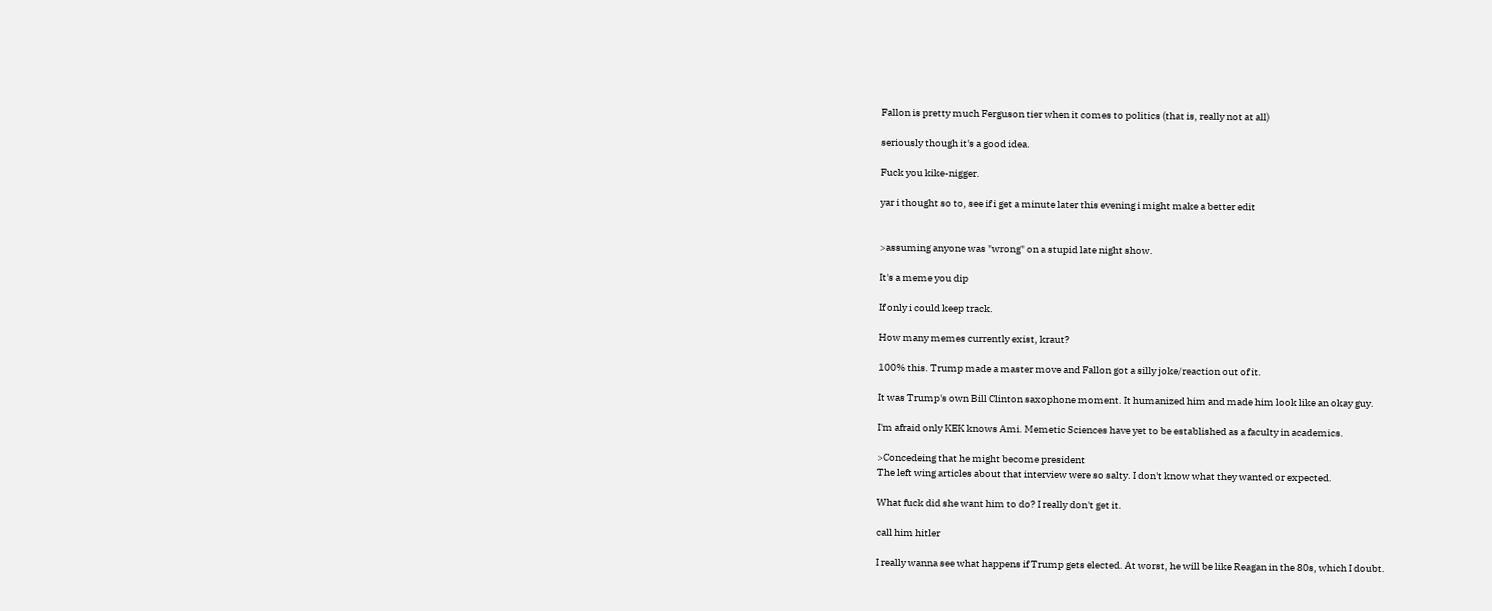Fallon is pretty much Ferguson tier when it comes to politics (that is, really not at all)

seriously though it's a good idea.

Fuck you kike-nigger.

yar i thought so to, see if i get a minute later this evening i might make a better edit


>assuming anyone was "wrong" on a stupid late night show.

It's a meme you dip

If only i could keep track.

How many memes currently exist, kraut?

100% this. Trump made a master move and Fallon got a silly joke/reaction out of it.

It was Trump's own Bill Clinton saxophone moment. It humanized him and made him look like an okay guy.

I'm afraid only KEK knows Ami. Memetic Sciences have yet to be established as a faculty in academics.

>Concedeing that he might become president
The left wing articles about that interview were so salty. I don't know what they wanted or expected.

What fuck did she want him to do? I really don't get it.

call him hitler

I really wanna see what happens if Trump gets elected. At worst, he will be like Reagan in the 80s, which I doubt.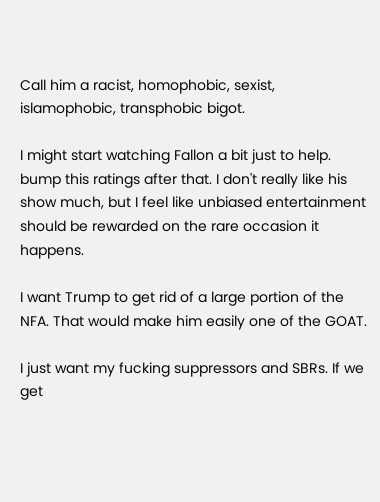Call him a racist, homophobic, sexist, islamophobic, transphobic bigot.

I might start watching Fallon a bit just to help. bump this ratings after that. I don't really like his show much, but I feel like unbiased entertainment should be rewarded on the rare occasion it happens.

I want Trump to get rid of a large portion of the NFA. That would make him easily one of the GOAT.

I just want my fucking suppressors and SBRs. If we get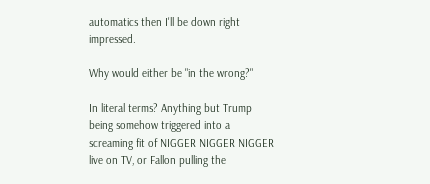automatics then I'll be down right impressed.

Why would either be "in the wrong?"

In literal terms? Anything but Trump being somehow triggered into a screaming fit of NIGGER NIGGER NIGGER live on TV, or Fallon pulling the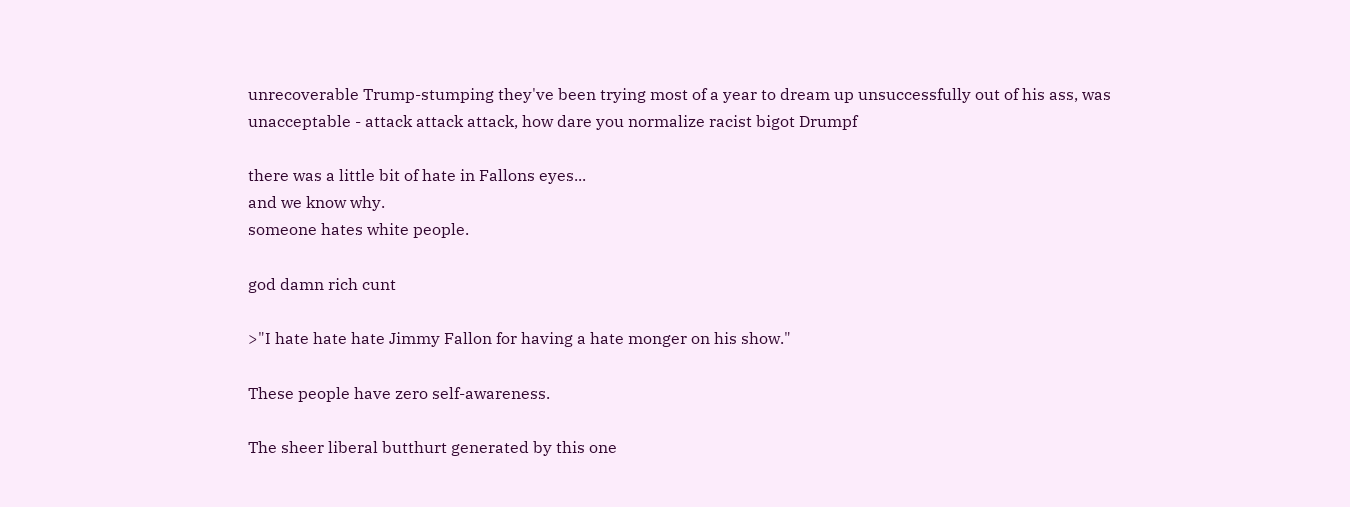unrecoverable Trump-stumping they've been trying most of a year to dream up unsuccessfully out of his ass, was unacceptable - attack attack attack, how dare you normalize racist bigot Drumpf

there was a little bit of hate in Fallons eyes...
and we know why.
someone hates white people.

god damn rich cunt

>"I hate hate hate Jimmy Fallon for having a hate monger on his show."

These people have zero self-awareness.

The sheer liberal butthurt generated by this one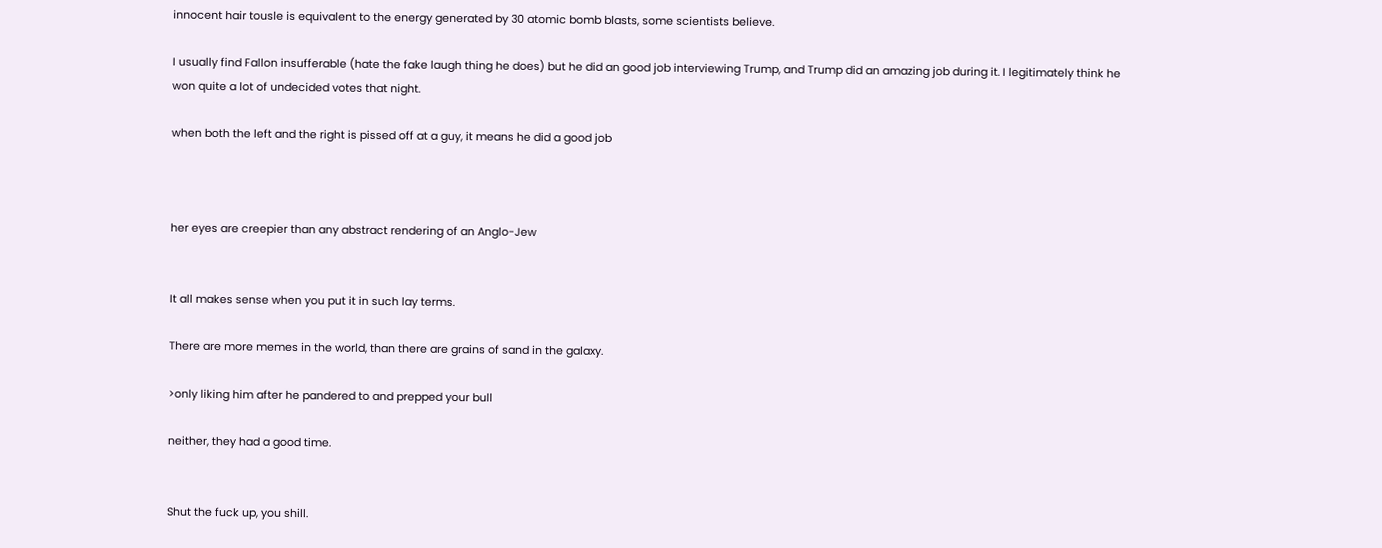innocent hair tousle is equivalent to the energy generated by 30 atomic bomb blasts, some scientists believe.

I usually find Fallon insufferable (hate the fake laugh thing he does) but he did an good job interviewing Trump, and Trump did an amazing job during it. I legitimately think he won quite a lot of undecided votes that night.

when both the left and the right is pissed off at a guy, it means he did a good job



her eyes are creepier than any abstract rendering of an Anglo-Jew


It all makes sense when you put it in such lay terms.

There are more memes in the world, than there are grains of sand in the galaxy.

>only liking him after he pandered to and prepped your bull

neither, they had a good time.


Shut the fuck up, you shill.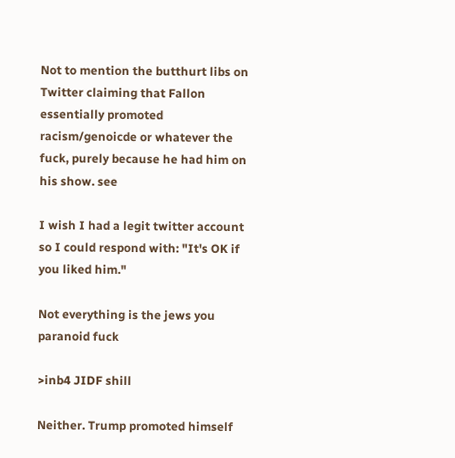Not to mention the butthurt libs on Twitter claiming that Fallon essentially promoted racism/genoicde or whatever the fuck, purely because he had him on his show. see

I wish I had a legit twitter account so I could respond with: "It's OK if you liked him."

Not everything is the jews you paranoid fuck

>inb4 JIDF shill

Neither. Trump promoted himself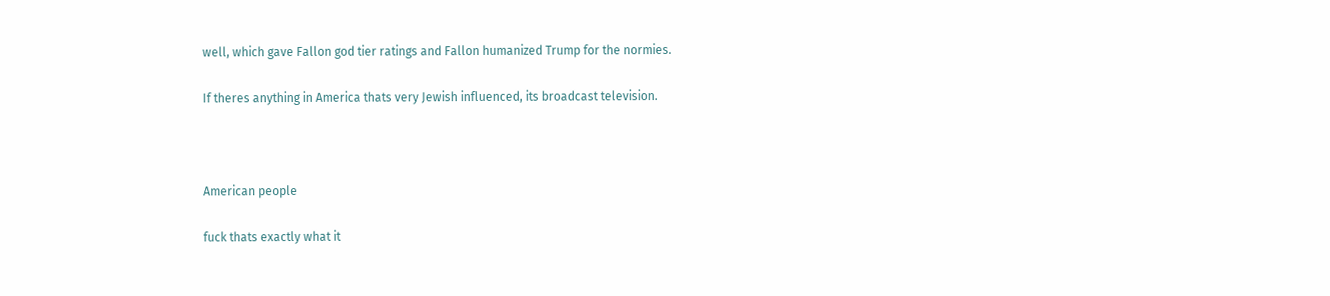well, which gave Fallon god tier ratings and Fallon humanized Trump for the normies.

If theres anything in America thats very Jewish influenced, its broadcast television.



American people

fuck thats exactly what it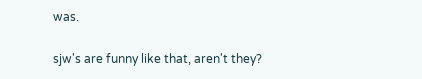was.

sjw's are funny like that, aren't they?